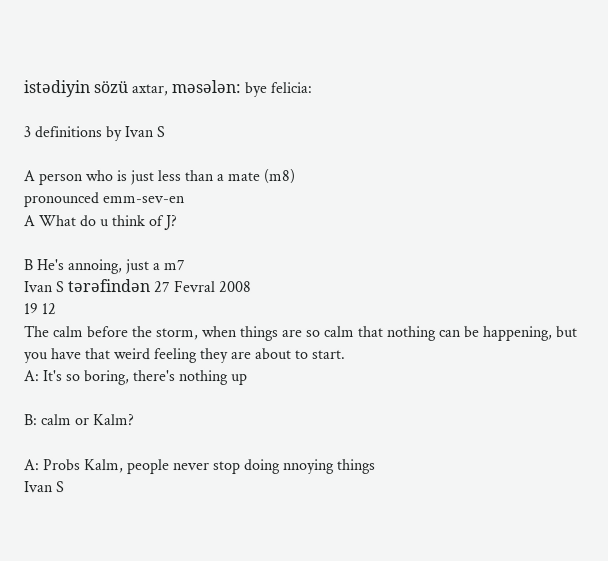istədiyin sözü axtar, məsələn: bye felicia:

3 definitions by Ivan S

A person who is just less than a mate (m8)
pronounced emm-sev-en
A What do u think of J?

B He's annoing, just a m7
Ivan S tərəfindən 27 Fevral 2008
19 12
The calm before the storm, when things are so calm that nothing can be happening, but you have that weird feeling they are about to start.
A: It's so boring, there's nothing up

B: calm or Kalm?

A: Probs Kalm, people never stop doing nnoying things
Ivan S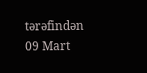tərəfindən 09 Mart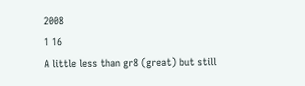2008
1 16
A little less than gr8 (great) but still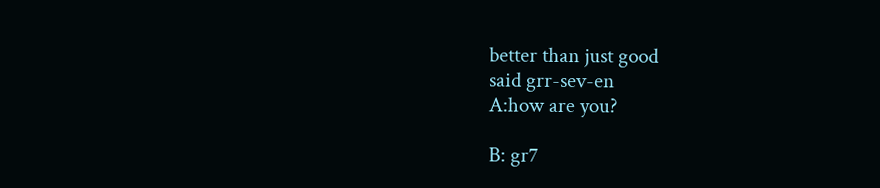better than just good
said grr-sev-en
A:how are you?

B: gr7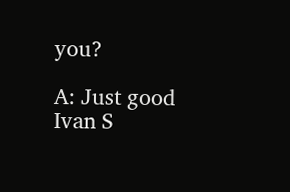you?

A: Just good
Ivan S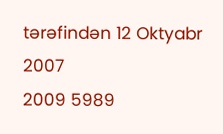tərəfindən 12 Oktyabr 2007
2009 5989